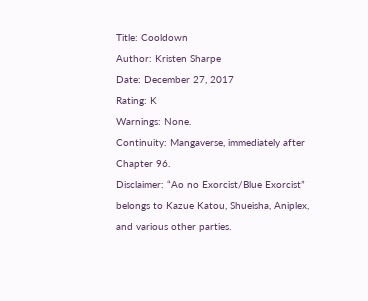Title: Cooldown
Author: Kristen Sharpe
Date: December 27, 2017
Rating: K
Warnings: None.
Continuity: Mangaverse, immediately after Chapter 96.
Disclaimer: “Ao no Exorcist/Blue Exorcist” belongs to Kazue Katou, Shueisha, Aniplex, and various other parties.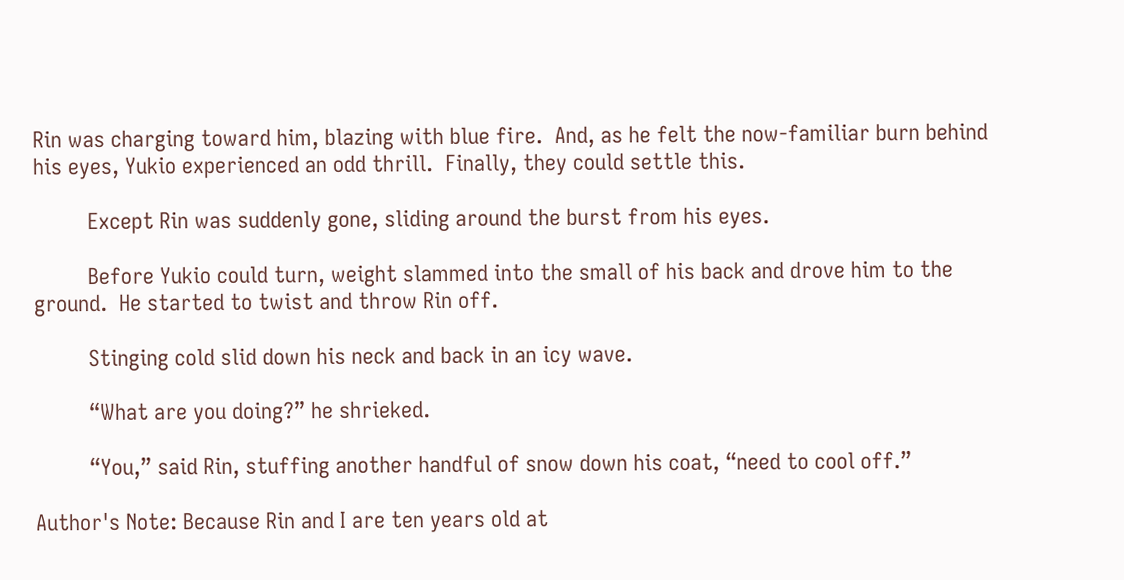Rin was charging toward him, blazing with blue fire.  And, as he felt the now-familiar burn behind his eyes, Yukio experienced an odd thrill.  Finally, they could settle this.

         Except Rin was suddenly gone, sliding around the burst from his eyes.

         Before Yukio could turn, weight slammed into the small of his back and drove him to the ground.  He started to twist and throw Rin off.

         Stinging cold slid down his neck and back in an icy wave.

         “What are you doing?” he shrieked.

         “You,” said Rin, stuffing another handful of snow down his coat, “need to cool off.”

Author's Note: Because Rin and I are ten years old at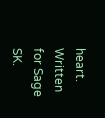heart. Written for Sage SK.